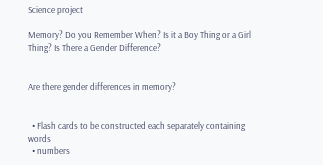Science project

Memory? Do you Remember When? Is it a Boy Thing or a Girl Thing? Is There a Gender Difference?


Are there gender differences in memory?


  • Flash cards to be constructed each separately containing words
  • numbers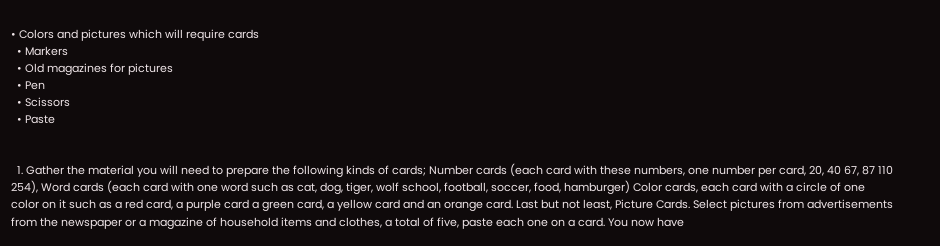• Colors and pictures which will require cards
  • Markers
  • Old magazines for pictures
  • Pen
  • Scissors
  • Paste


  1. Gather the material you will need to prepare the following kinds of cards; Number cards (each card with these numbers, one number per card, 20, 40 67, 87 110 254), Word cards (each card with one word such as cat, dog, tiger, wolf school, football, soccer, food, hamburger) Color cards, each card with a circle of one color on it such as a red card, a purple card a green card, a yellow card and an orange card. Last but not least, Picture Cards. Select pictures from advertisements from the newspaper or a magazine of household items and clothes, a total of five, paste each one on a card. You now have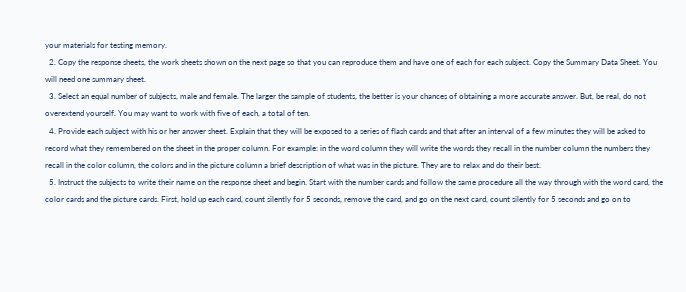your materials for testing memory.
  2. Copy the response sheets, the work sheets shown on the next page so that you can reproduce them and have one of each for each subject. Copy the Summary Data Sheet. You will need one summary sheet.
  3. Select an equal number of subjects, male and female. The larger the sample of students, the better is your chances of obtaining a more accurate answer. But, be real, do not overextend yourself. You may want to work with five of each, a total of ten.
  4. Provide each subject with his or her answer sheet. Explain that they will be exposed to a series of flash cards and that after an interval of a few minutes they will be asked to record what they remembered on the sheet in the proper column. For example: in the word column they will write the words they recall in the number column the numbers they recall in the color column, the colors and in the picture column a brief description of what was in the picture. They are to relax and do their best.
  5. Instruct the subjects to write their name on the response sheet and begin. Start with the number cards and follow the same procedure all the way through with the word card, the color cards and the picture cards. First, hold up each card, count silently for 5 seconds, remove the card, and go on the next card, count silently for 5 seconds and go on to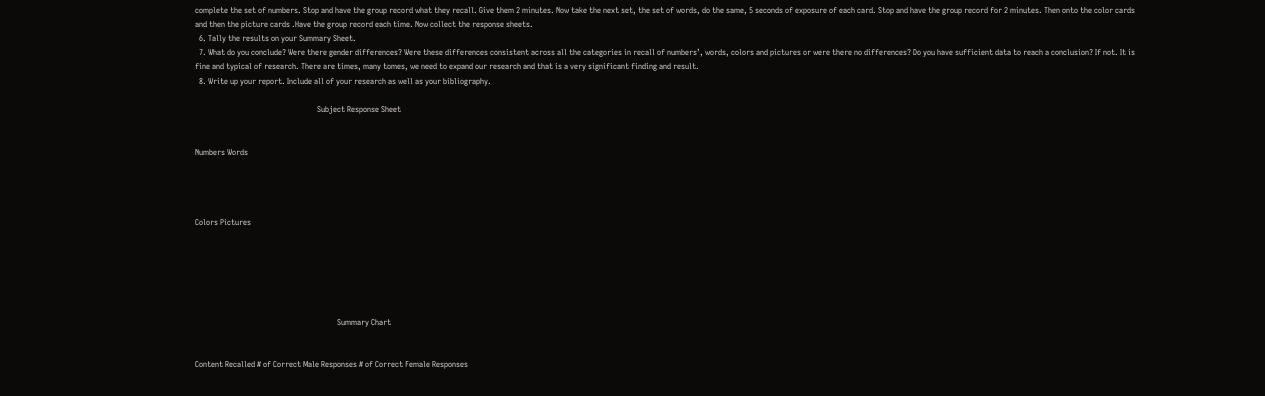complete the set of numbers. Stop and have the group record what they recall. Give them 2 minutes. Now take the next set, the set of words, do the same, 5 seconds of exposure of each card. Stop and have the group record for 2 minutes. Then onto the color cards and then the picture cards .Have the group record each time. Now collect the response sheets.
  6. Tally the results on your Summary Sheet.
  7. What do you conclude? Were there gender differences? Were these differences consistent across all the categories in recall of numbers’, words, colors and pictures or were there no differences? Do you have sufficient data to reach a conclusion? If not. It is fine and typical of research. There are times, many tomes, we need to expand our research and that is a very significant finding and result.
  8. Write up your report. Include all of your research as well as your bibliography.

                                                             Subject Response Sheet


Numbers Words




Colors Pictures






                                                                       Summary Chart


Content Recalled # of Correct Male Responses # of Correct Female Responses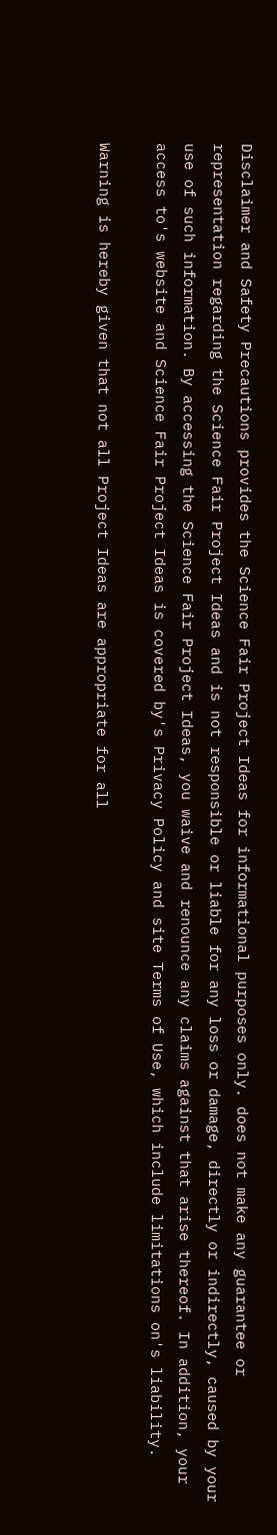Disclaimer and Safety Precautions provides the Science Fair Project Ideas for informational purposes only. does not make any guarantee or representation regarding the Science Fair Project Ideas and is not responsible or liable for any loss or damage, directly or indirectly, caused by your use of such information. By accessing the Science Fair Project Ideas, you waive and renounce any claims against that arise thereof. In addition, your access to's website and Science Fair Project Ideas is covered by's Privacy Policy and site Terms of Use, which include limitations on's liability.

Warning is hereby given that not all Project Ideas are appropriate for all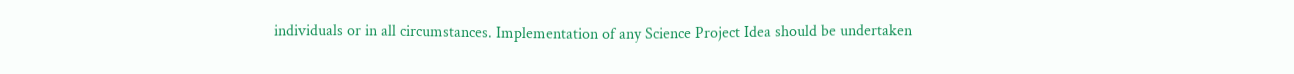individuals or in all circumstances. Implementation of any Science Project Idea should be undertaken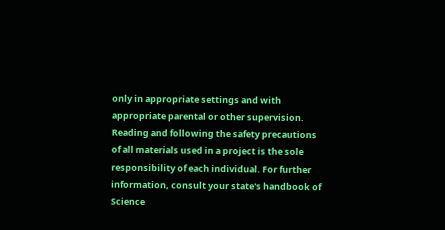only in appropriate settings and with appropriate parental or other supervision. Reading and following the safety precautions of all materials used in a project is the sole responsibility of each individual. For further information, consult your state's handbook of Science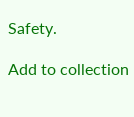Safety.

Add to collection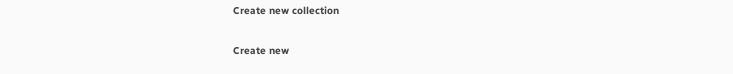Create new collection

Create new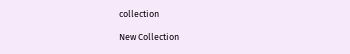collection

New Collection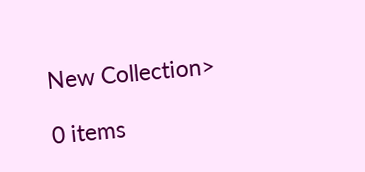New Collection>

0 items